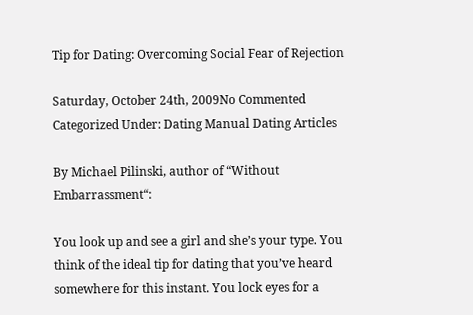Tip for Dating: Overcoming Social Fear of Rejection

Saturday, October 24th, 2009No Commented
Categorized Under: Dating Manual Dating Articles

By Michael Pilinski, author of “Without Embarrassment“:

You look up and see a girl and she’s your type. You think of the ideal tip for dating that you’ve heard somewhere for this instant. You lock eyes for a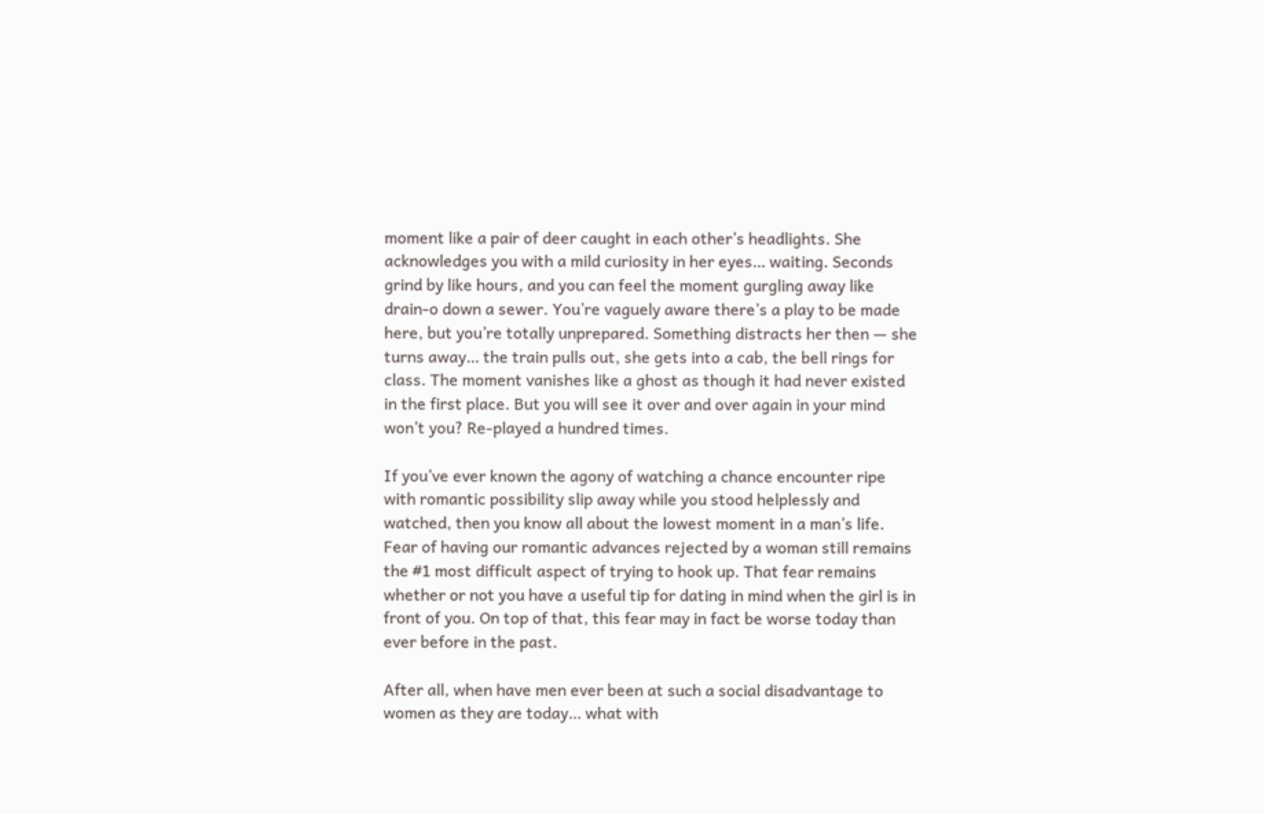moment like a pair of deer caught in each other’s headlights. She acknowledges you with a mild curiosity in her eyes… waiting. Seconds grind by like hours, and you can feel the moment gurgling away like drain-o down a sewer. You’re vaguely aware there’s a play to be made here, but you’re totally unprepared. Something distracts her then — she turns away… the train pulls out, she gets into a cab, the bell rings for class. The moment vanishes like a ghost as though it had never existed in the first place. But you will see it over and over again in your mind won’t you? Re-played a hundred times.

If you’ve ever known the agony of watching a chance encounter ripe with romantic possibility slip away while you stood helplessly and watched, then you know all about the lowest moment in a man’s life. Fear of having our romantic advances rejected by a woman still remains the #1 most difficult aspect of trying to hook up. That fear remains whether or not you have a useful tip for dating in mind when the girl is in front of you. On top of that, this fear may in fact be worse today than ever before in the past.

After all, when have men ever been at such a social disadvantage to women as they are today… what with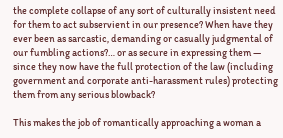the complete collapse of any sort of culturally insistent need for them to act subservient in our presence? When have they ever been as sarcastic, demanding or casually judgmental of our fumbling actions?… or as secure in expressing them — since they now have the full protection of the law (including government and corporate anti-harassment rules) protecting them from any serious blowback?

This makes the job of romantically approaching a woman a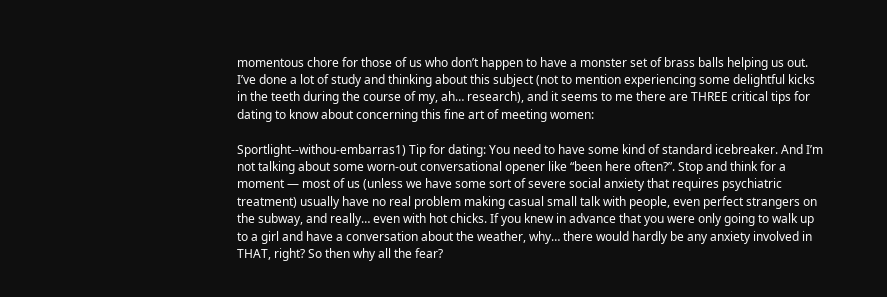momentous chore for those of us who don’t happen to have a monster set of brass balls helping us out. I’ve done a lot of study and thinking about this subject (not to mention experiencing some delightful kicks in the teeth during the course of my, ah… research), and it seems to me there are THREE critical tips for dating to know about concerning this fine art of meeting women:

Sportlight--withou-embarras1) Tip for dating: You need to have some kind of standard icebreaker. And I’m not talking about some worn-out conversational opener like “been here often?”. Stop and think for a moment — most of us (unless we have some sort of severe social anxiety that requires psychiatric treatment) usually have no real problem making casual small talk with people, even perfect strangers on the subway, and really… even with hot chicks. If you knew in advance that you were only going to walk up to a girl and have a conversation about the weather, why… there would hardly be any anxiety involved in THAT, right? So then why all the fear?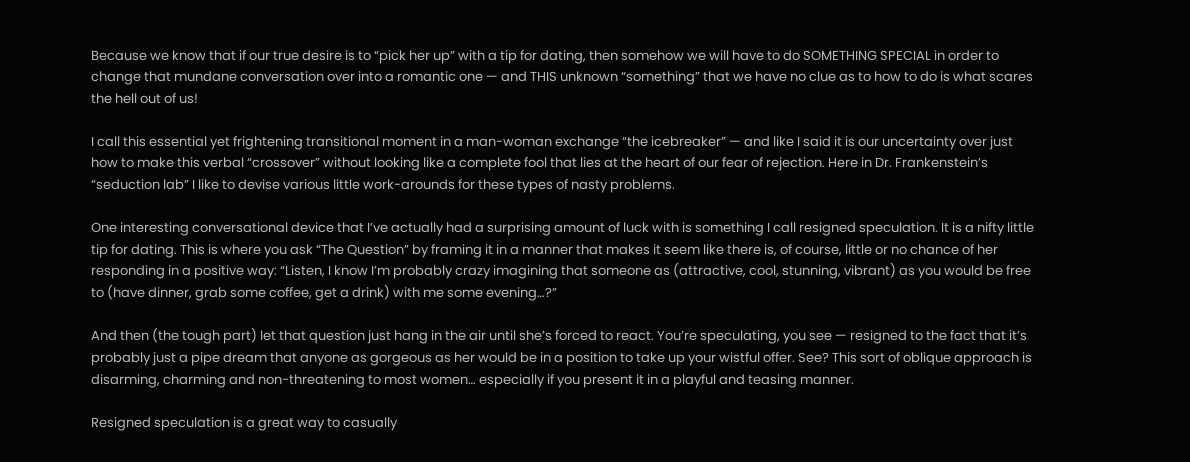Because we know that if our true desire is to “pick her up” with a tip for dating, then somehow we will have to do SOMETHING SPECIAL in order to change that mundane conversation over into a romantic one — and THIS unknown “something” that we have no clue as to how to do is what scares the hell out of us!

I call this essential yet frightening transitional moment in a man-woman exchange “the icebreaker” — and like I said it is our uncertainty over just how to make this verbal “crossover” without looking like a complete fool that lies at the heart of our fear of rejection. Here in Dr. Frankenstein’s “seduction lab” I like to devise various little work-arounds for these types of nasty problems.

One interesting conversational device that I’ve actually had a surprising amount of luck with is something I call resigned speculation. It is a nifty little tip for dating. This is where you ask “The Question” by framing it in a manner that makes it seem like there is, of course, little or no chance of her responding in a positive way: “Listen, I know I’m probably crazy imagining that someone as (attractive, cool, stunning, vibrant) as you would be free to (have dinner, grab some coffee, get a drink) with me some evening…?”

And then (the tough part) let that question just hang in the air until she’s forced to react. You’re speculating, you see — resigned to the fact that it’s probably just a pipe dream that anyone as gorgeous as her would be in a position to take up your wistful offer. See? This sort of oblique approach is disarming, charming and non-threatening to most women… especially if you present it in a playful and teasing manner.

Resigned speculation is a great way to casually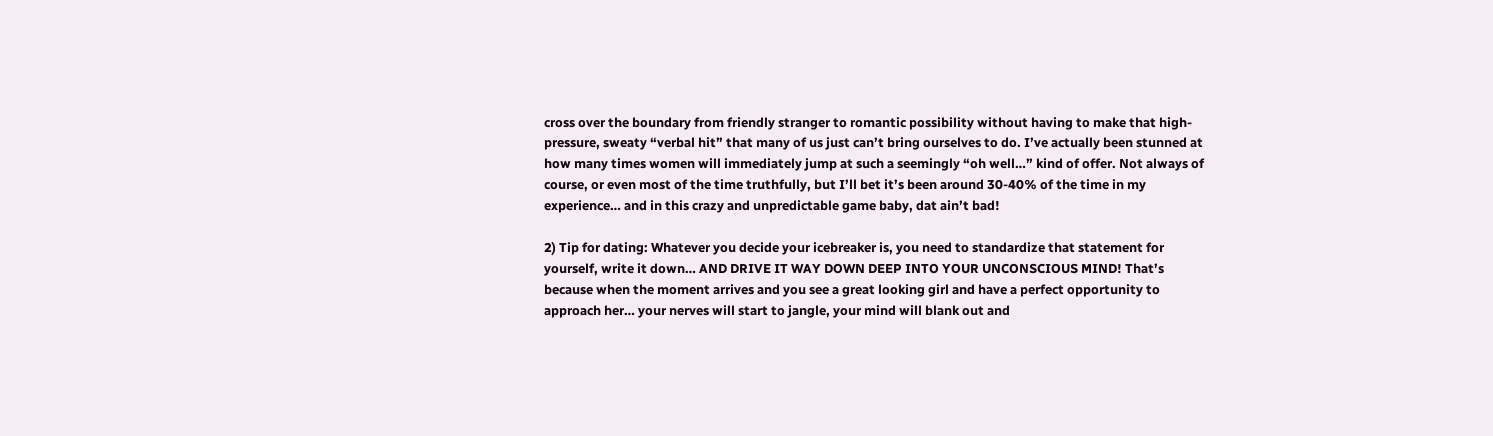cross over the boundary from friendly stranger to romantic possibility without having to make that high-pressure, sweaty “verbal hit” that many of us just can’t bring ourselves to do. I’ve actually been stunned at how many times women will immediately jump at such a seemingly “oh well…” kind of offer. Not always of course, or even most of the time truthfully, but I’ll bet it’s been around 30-40% of the time in my experience… and in this crazy and unpredictable game baby, dat ain’t bad!

2) Tip for dating: Whatever you decide your icebreaker is, you need to standardize that statement for yourself, write it down… AND DRIVE IT WAY DOWN DEEP INTO YOUR UNCONSCIOUS MIND! That’s because when the moment arrives and you see a great looking girl and have a perfect opportunity to approach her… your nerves will start to jangle, your mind will blank out and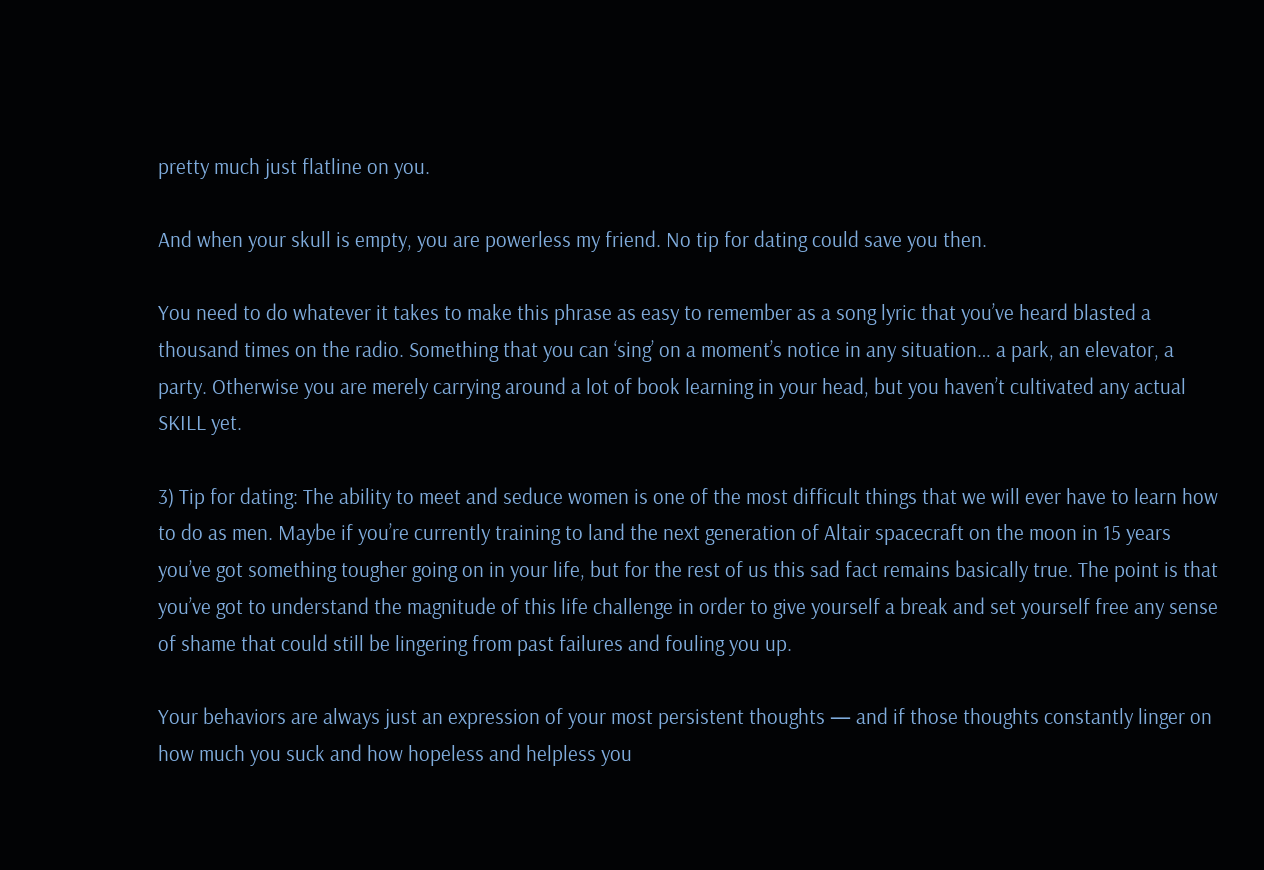pretty much just flatline on you.

And when your skull is empty, you are powerless my friend. No tip for dating could save you then.

You need to do whatever it takes to make this phrase as easy to remember as a song lyric that you’ve heard blasted a thousand times on the radio. Something that you can ‘sing’ on a moment’s notice in any situation… a park, an elevator, a party. Otherwise you are merely carrying around a lot of book learning in your head, but you haven’t cultivated any actual SKILL yet.

3) Tip for dating: The ability to meet and seduce women is one of the most difficult things that we will ever have to learn how to do as men. Maybe if you’re currently training to land the next generation of Altair spacecraft on the moon in 15 years you’ve got something tougher going on in your life, but for the rest of us this sad fact remains basically true. The point is that you’ve got to understand the magnitude of this life challenge in order to give yourself a break and set yourself free any sense of shame that could still be lingering from past failures and fouling you up.

Your behaviors are always just an expression of your most persistent thoughts — and if those thoughts constantly linger on how much you suck and how hopeless and helpless you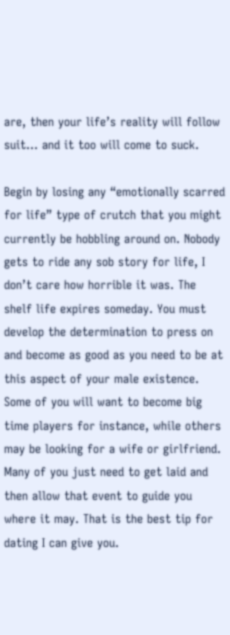are, then your life’s reality will follow suit… and it too will come to suck.

Begin by losing any “emotionally scarred for life” type of crutch that you might currently be hobbling around on. Nobody gets to ride any sob story for life, I don’t care how horrible it was. The shelf life expires someday. You must develop the determination to press on and become as good as you need to be at this aspect of your male existence. Some of you will want to become big time players for instance, while others may be looking for a wife or girlfriend. Many of you just need to get laid and then allow that event to guide you where it may. That is the best tip for dating I can give you.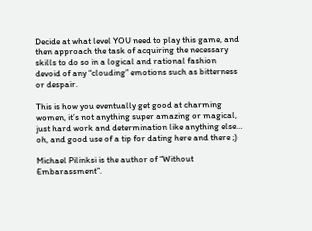Decide at what level YOU need to play this game, and then approach the task of acquiring the necessary skills to do so in a logical and rational fashion devoid of any “clouding” emotions such as bitterness or despair.

This is how you eventually get good at charming women, it’s not anything super amazing or magical, just hard work and determination like anything else… oh, and good use of a tip for dating here and there ;)

Michael Pilinksi is the author of “Without Embarassment”.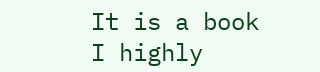It is a book I highly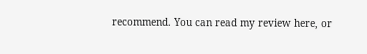recommend. You can read my review here, or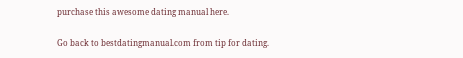purchase this awesome dating manual here.

Go back to bestdatingmanual.com from tip for dating.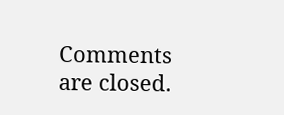Comments are closed.